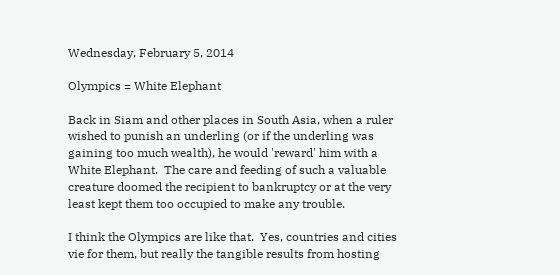Wednesday, February 5, 2014

Olympics = White Elephant

Back in Siam and other places in South Asia, when a ruler wished to punish an underling (or if the underling was gaining too much wealth), he would 'reward' him with a White Elephant.  The care and feeding of such a valuable creature doomed the recipient to bankruptcy or at the very least kept them too occupied to make any trouble.

I think the Olympics are like that.  Yes, countries and cities vie for them, but really the tangible results from hosting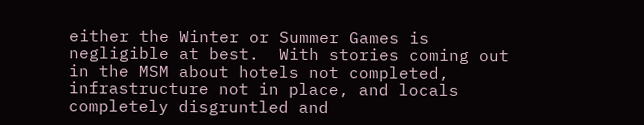either the Winter or Summer Games is negligible at best.  With stories coming out in the MSM about hotels not completed, infrastructure not in place, and locals completely disgruntled and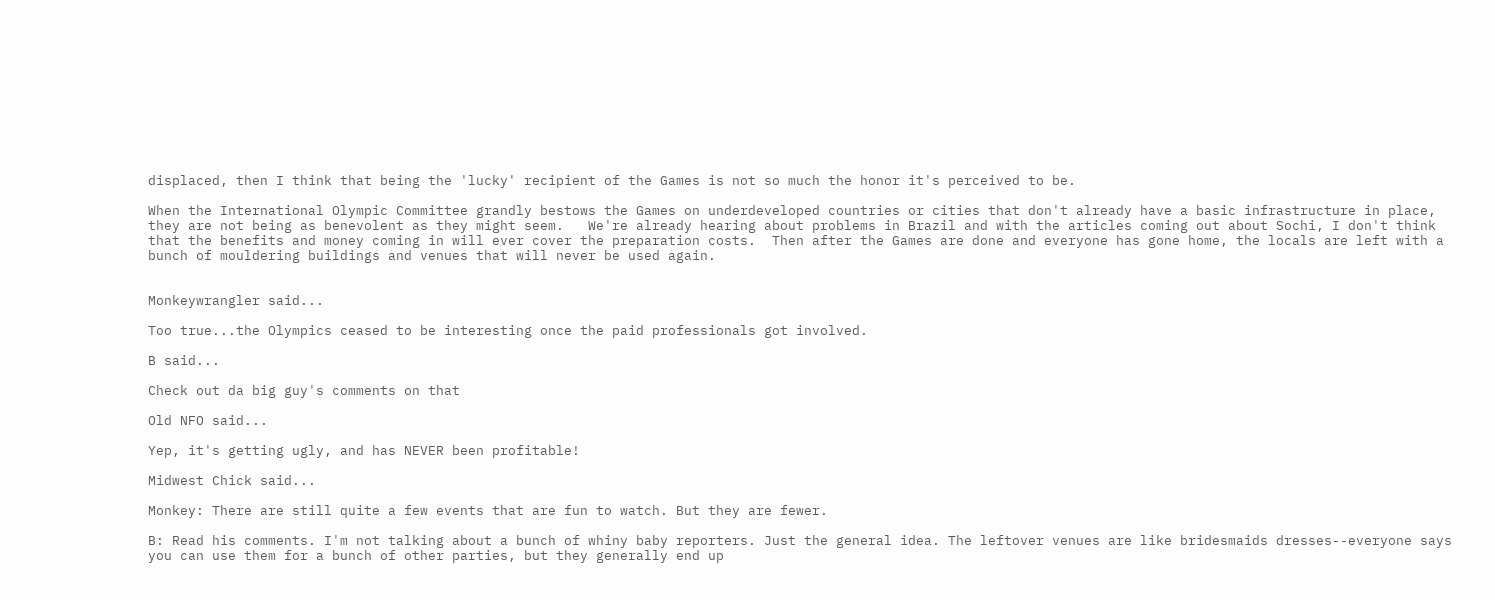displaced, then I think that being the 'lucky' recipient of the Games is not so much the honor it's perceived to be.

When the International Olympic Committee grandly bestows the Games on underdeveloped countries or cities that don't already have a basic infrastructure in place, they are not being as benevolent as they might seem.   We're already hearing about problems in Brazil and with the articles coming out about Sochi, I don't think that the benefits and money coming in will ever cover the preparation costs.  Then after the Games are done and everyone has gone home, the locals are left with a bunch of mouldering buildings and venues that will never be used again.


Monkeywrangler said...

Too true...the Olympics ceased to be interesting once the paid professionals got involved.

B said...

Check out da big guy's comments on that

Old NFO said...

Yep, it's getting ugly, and has NEVER been profitable!

Midwest Chick said...

Monkey: There are still quite a few events that are fun to watch. But they are fewer.

B: Read his comments. I'm not talking about a bunch of whiny baby reporters. Just the general idea. The leftover venues are like bridesmaids dresses--everyone says you can use them for a bunch of other parties, but they generally end up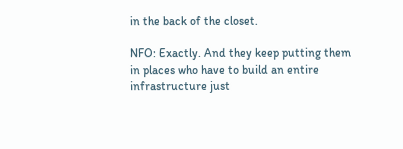in the back of the closet.

NFO: Exactly. And they keep putting them in places who have to build an entire infrastructure just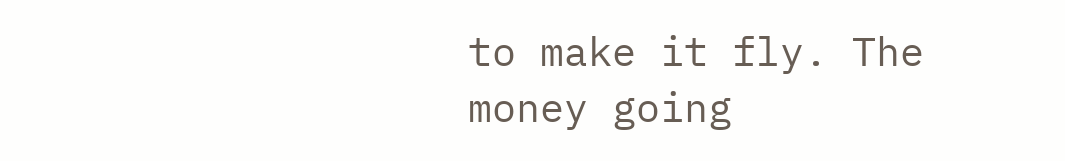to make it fly. The money going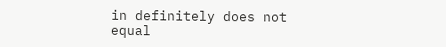in definitely does not equal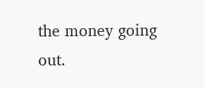the money going out.